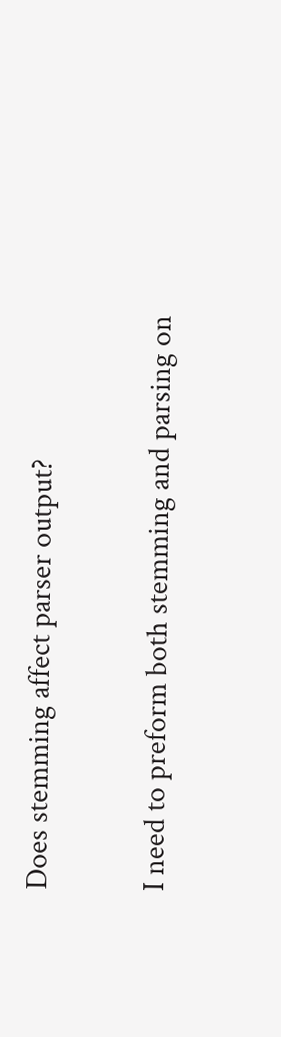Does stemming affect parser output?


I need to preform both stemming and parsing on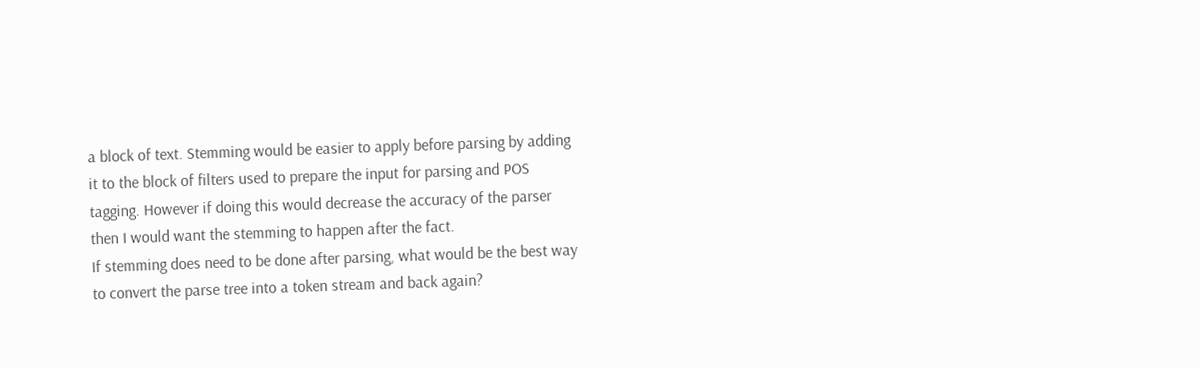a block of text. Stemming would be easier to apply before parsing by adding it to the block of filters used to prepare the input for parsing and POS tagging. However if doing this would decrease the accuracy of the parser then I would want the stemming to happen after the fact.
If stemming does need to be done after parsing, what would be the best way to convert the parse tree into a token stream and back again?